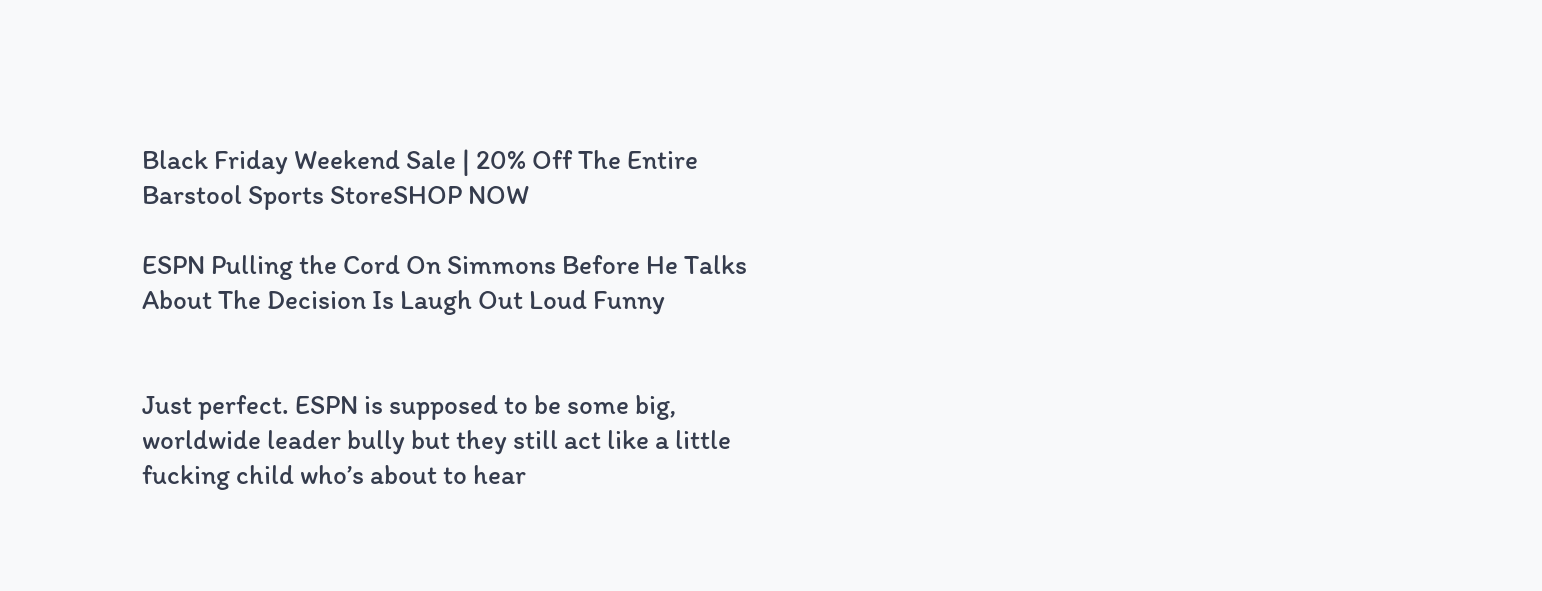Black Friday Weekend Sale | 20% Off The Entire Barstool Sports StoreSHOP NOW

ESPN Pulling the Cord On Simmons Before He Talks About The Decision Is Laugh Out Loud Funny


Just perfect. ESPN is supposed to be some big, worldwide leader bully but they still act like a little fucking child who’s about to hear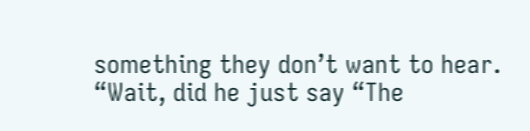something they don’t want to hear. “Wait, did he just say “The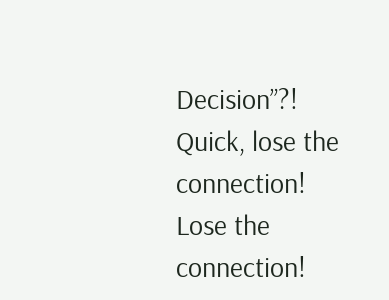Decision”?! Quick, lose the connection! Lose the connection!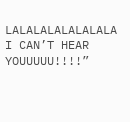LALALALALALALALA I CAN’T HEAR YOUUUUU!!!!”